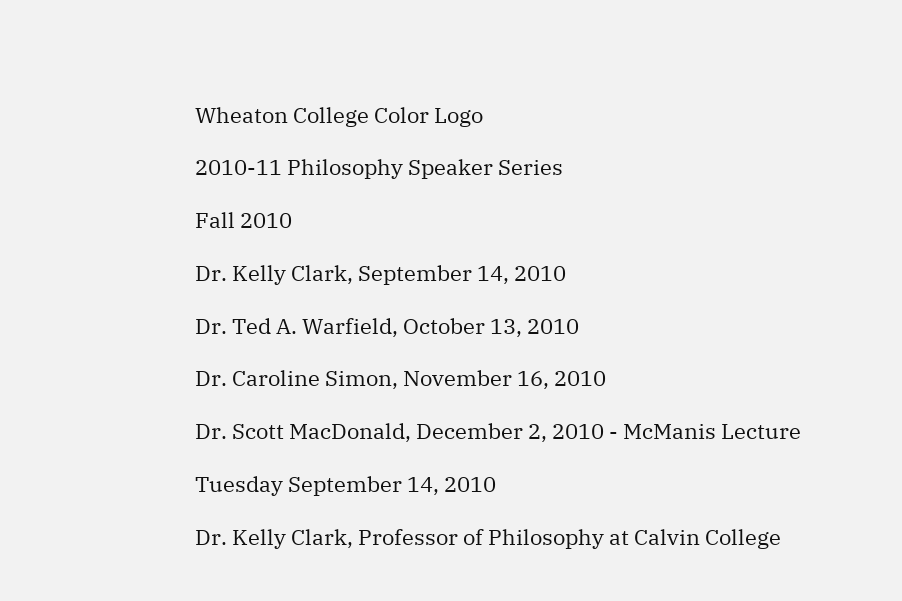Wheaton College Color Logo

2010-11 Philosophy Speaker Series

Fall 2010

Dr. Kelly Clark, September 14, 2010

Dr. Ted A. Warfield, October 13, 2010

Dr. Caroline Simon, November 16, 2010

Dr. Scott MacDonald, December 2, 2010 - McManis Lecture

Tuesday September 14, 2010

Dr. Kelly Clark, Professor of Philosophy at Calvin College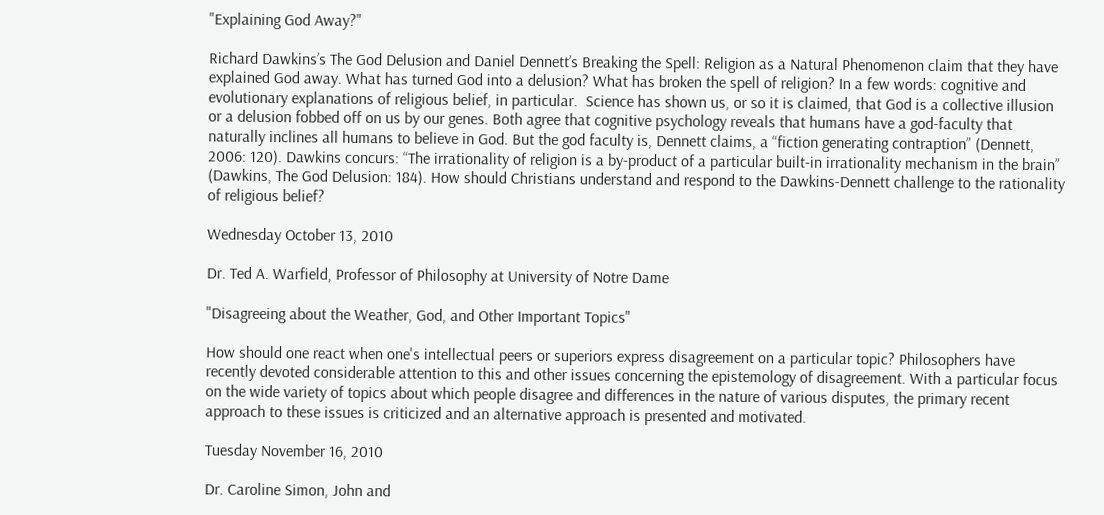"Explaining God Away?"

Richard Dawkins’s The God Delusion and Daniel Dennett’s Breaking the Spell: Religion as a Natural Phenomenon claim that they have explained God away. What has turned God into a delusion? What has broken the spell of religion? In a few words: cognitive and evolutionary explanations of religious belief, in particular.  Science has shown us, or so it is claimed, that God is a collective illusion or a delusion fobbed off on us by our genes. Both agree that cognitive psychology reveals that humans have a god-faculty that naturally inclines all humans to believe in God. But the god faculty is, Dennett claims, a “fiction generating contraption” (Dennett, 2006: 120). Dawkins concurs: “The irrationality of religion is a by-product of a particular built-in irrationality mechanism in the brain” (Dawkins, The God Delusion: 184). How should Christians understand and respond to the Dawkins-Dennett challenge to the rationality of religious belief?

Wednesday October 13, 2010

Dr. Ted A. Warfield, Professor of Philosophy at University of Notre Dame

"Disagreeing about the Weather, God, and Other Important Topics"

How should one react when one's intellectual peers or superiors express disagreement on a particular topic? Philosophers have recently devoted considerable attention to this and other issues concerning the epistemology of disagreement. With a particular focus on the wide variety of topics about which people disagree and differences in the nature of various disputes, the primary recent approach to these issues is criticized and an alternative approach is presented and motivated.

Tuesday November 16, 2010

Dr. Caroline Simon, John and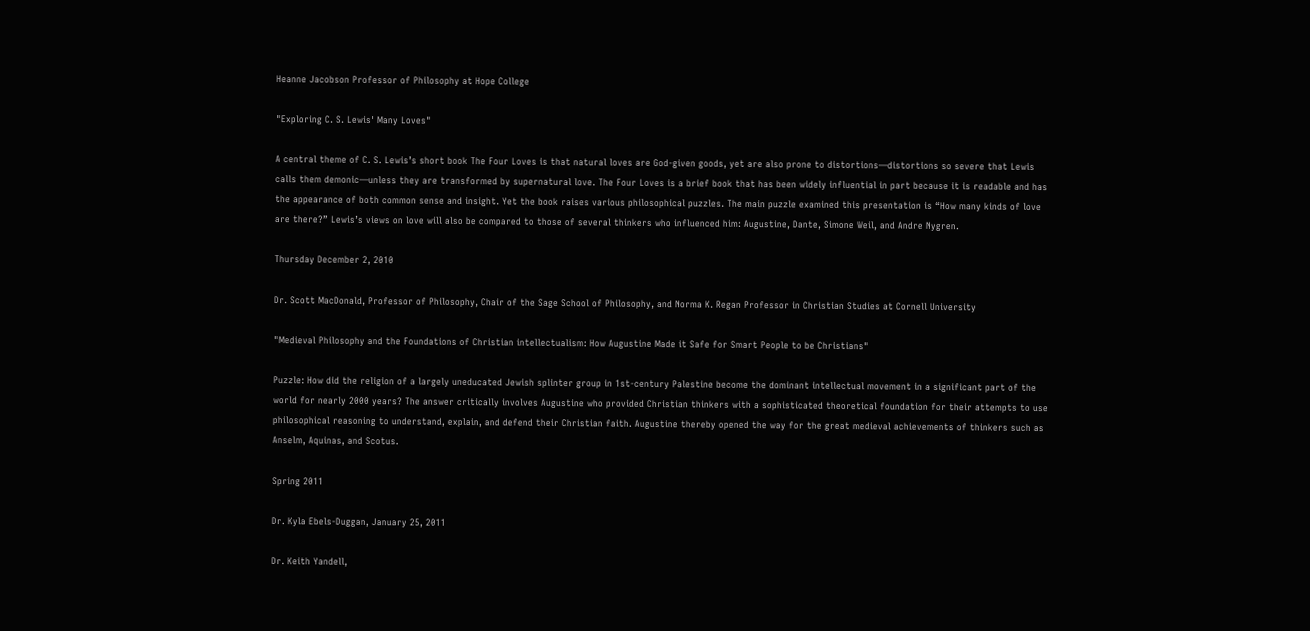Heanne Jacobson Professor of Philosophy at Hope College

"Exploring C. S. Lewis' Many Loves"

A central theme of C. S. Lewis’s short book The Four Loves is that natural loves are God-given goods, yet are also prone to distortions—distortions so severe that Lewis calls them demonic—unless they are transformed by supernatural love. The Four Loves is a brief book that has been widely influential in part because it is readable and has the appearance of both common sense and insight. Yet the book raises various philosophical puzzles. The main puzzle examined this presentation is “How many kinds of love are there?” Lewis’s views on love will also be compared to those of several thinkers who influenced him: Augustine, Dante, Simone Weil, and Andre Nygren.

Thursday December 2, 2010

Dr. Scott MacDonald, Professor of Philosophy, Chair of the Sage School of Philosophy, and Norma K. Regan Professor in Christian Studies at Cornell University

"Medieval Philosophy and the Foundations of Christian intellectualism: How Augustine Made it Safe for Smart People to be Christians"

Puzzle: How did the religion of a largely uneducated Jewish splinter group in 1st-century Palestine become the dominant intellectual movement in a significant part of the world for nearly 2000 years? The answer critically involves Augustine who provided Christian thinkers with a sophisticated theoretical foundation for their attempts to use philosophical reasoning to understand, explain, and defend their Christian faith. Augustine thereby opened the way for the great medieval achievements of thinkers such as Anselm, Aquinas, and Scotus.

Spring 2011

Dr. Kyla Ebels-Duggan, January 25, 2011

Dr. Keith Yandell,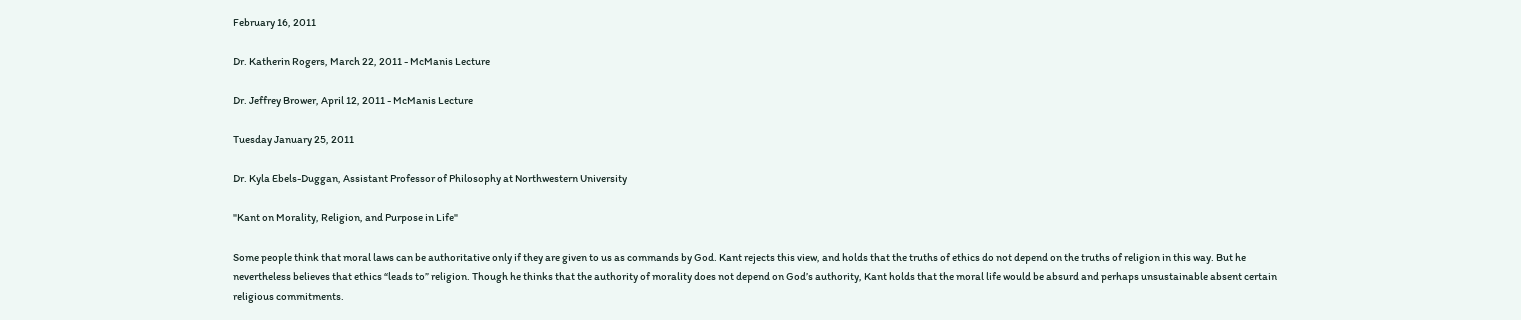February 16, 2011

Dr. Katherin Rogers, March 22, 2011 - McManis Lecture

Dr. Jeffrey Brower, April 12, 2011 - McManis Lecture

Tuesday January 25, 2011

Dr. Kyla Ebels-Duggan, Assistant Professor of Philosophy at Northwestern University

"Kant on Morality, Religion, and Purpose in Life"

Some people think that moral laws can be authoritative only if they are given to us as commands by God. Kant rejects this view, and holds that the truths of ethics do not depend on the truths of religion in this way. But he nevertheless believes that ethics “leads to” religion. Though he thinks that the authority of morality does not depend on God’s authority, Kant holds that the moral life would be absurd and perhaps unsustainable absent certain religious commitments.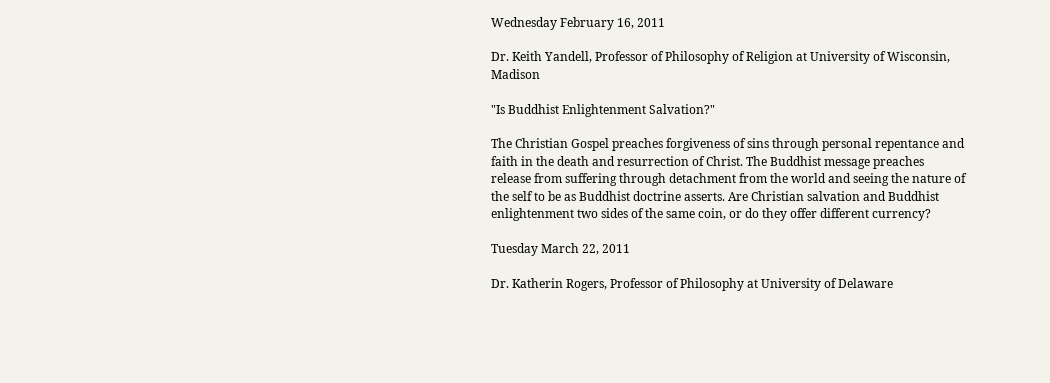Wednesday February 16, 2011

Dr. Keith Yandell, Professor of Philosophy of Religion at University of Wisconsin, Madison

"Is Buddhist Enlightenment Salvation?"

The Christian Gospel preaches forgiveness of sins through personal repentance and faith in the death and resurrection of Christ. The Buddhist message preaches release from suffering through detachment from the world and seeing the nature of the self to be as Buddhist doctrine asserts. Are Christian salvation and Buddhist enlightenment two sides of the same coin, or do they offer different currency?

Tuesday March 22, 2011

Dr. Katherin Rogers, Professor of Philosophy at University of Delaware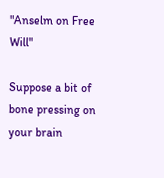"Anselm on Free Will"

Suppose a bit of bone pressing on your brain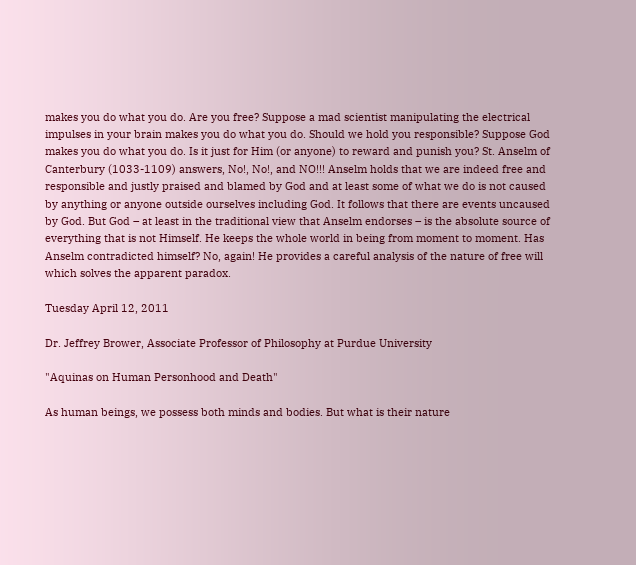makes you do what you do. Are you free? Suppose a mad scientist manipulating the electrical impulses in your brain makes you do what you do. Should we hold you responsible? Suppose God makes you do what you do. Is it just for Him (or anyone) to reward and punish you? St. Anselm of Canterbury (1033-1109) answers, No!, No!, and NO!!! Anselm holds that we are indeed free and responsible and justly praised and blamed by God and at least some of what we do is not caused by anything or anyone outside ourselves including God. It follows that there are events uncaused by God. But God – at least in the traditional view that Anselm endorses – is the absolute source of everything that is not Himself. He keeps the whole world in being from moment to moment. Has Anselm contradicted himself? No, again! He provides a careful analysis of the nature of free will which solves the apparent paradox.

Tuesday April 12, 2011

Dr. Jeffrey Brower, Associate Professor of Philosophy at Purdue University

"Aquinas on Human Personhood and Death"

As human beings, we possess both minds and bodies. But what is their nature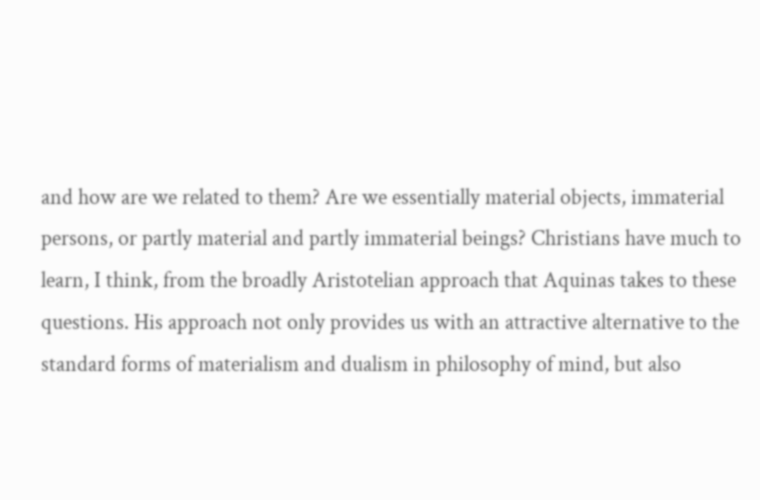and how are we related to them? Are we essentially material objects, immaterial persons, or partly material and partly immaterial beings? Christians have much to learn, I think, from the broadly Aristotelian approach that Aquinas takes to these questions. His approach not only provides us with an attractive alternative to the standard forms of materialism and dualism in philosophy of mind, but also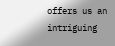offers us an intriguing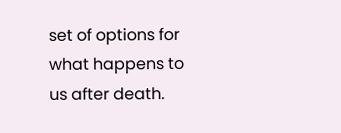set of options for what happens to us after death.